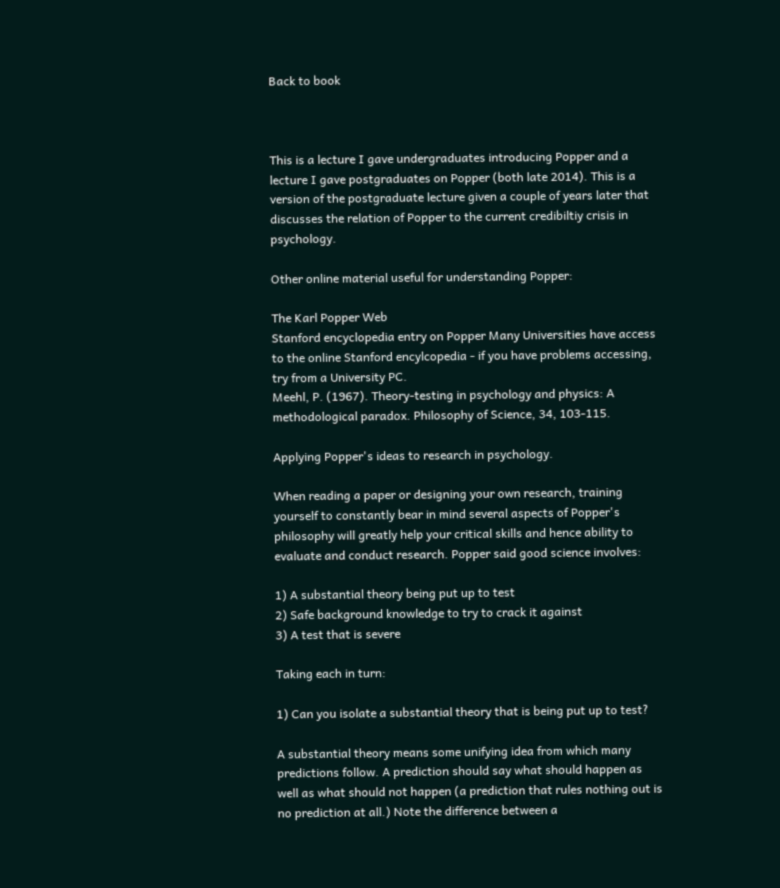Back to book



This is a lecture I gave undergraduates introducing Popper and a lecture I gave postgraduates on Popper (both late 2014). This is a version of the postgraduate lecture given a couple of years later that discusses the relation of Popper to the current credibiltiy crisis in psychology.

Other online material useful for understanding Popper:

The Karl Popper Web
Stanford encyclopedia entry on Popper Many Universities have access to the online Stanford encylcopedia - if you have problems accessing, try from a University PC.
Meehl, P. (1967). Theory-testing in psychology and physics: A methodological paradox. Philosophy of Science, 34, 103-115.

Applying Popper's ideas to research in psychology.

When reading a paper or designing your own research, training yourself to constantly bear in mind several aspects of Popper's philosophy will greatly help your critical skills and hence ability to evaluate and conduct research. Popper said good science involves:

1) A substantial theory being put up to test
2) Safe background knowledge to try to crack it against
3) A test that is severe

Taking each in turn:

1) Can you isolate a substantial theory that is being put up to test?

A substantial theory means some unifying idea from which many predictions follow. A prediction should say what should happen as well as what should not happen (a prediction that rules nothing out is no prediction at all.) Note the difference between a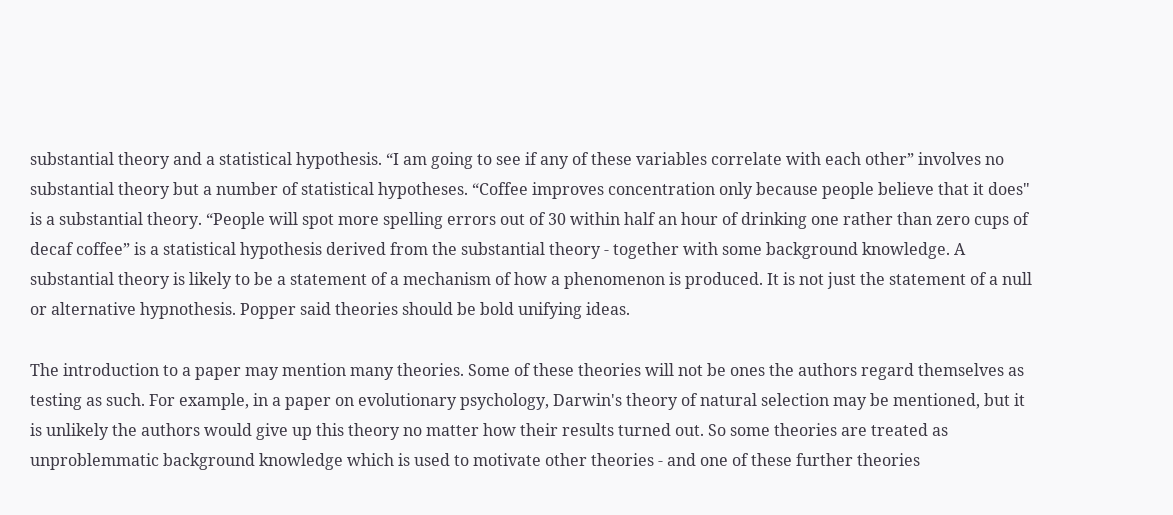substantial theory and a statistical hypothesis. “I am going to see if any of these variables correlate with each other” involves no substantial theory but a number of statistical hypotheses. “Coffee improves concentration only because people believe that it does" is a substantial theory. “People will spot more spelling errors out of 30 within half an hour of drinking one rather than zero cups of decaf coffee” is a statistical hypothesis derived from the substantial theory - together with some background knowledge. A substantial theory is likely to be a statement of a mechanism of how a phenomenon is produced. It is not just the statement of a null or alternative hypnothesis. Popper said theories should be bold unifying ideas.

The introduction to a paper may mention many theories. Some of these theories will not be ones the authors regard themselves as testing as such. For example, in a paper on evolutionary psychology, Darwin's theory of natural selection may be mentioned, but it is unlikely the authors would give up this theory no matter how their results turned out. So some theories are treated as unproblemmatic background knowledge which is used to motivate other theories - and one of these further theories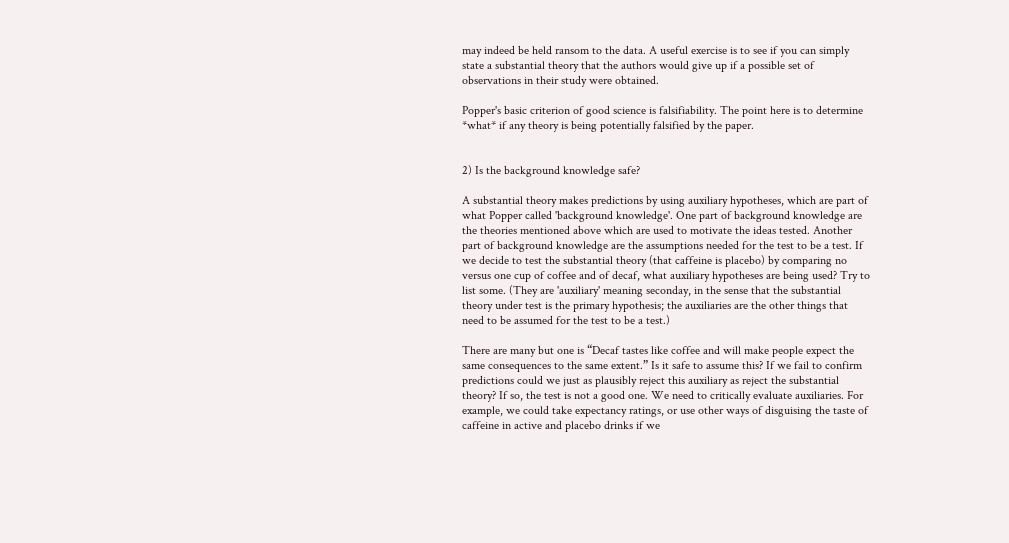may indeed be held ransom to the data. A useful exercise is to see if you can simply state a substantial theory that the authors would give up if a possible set of observations in their study were obtained.

Popper's basic criterion of good science is falsifiability. The point here is to determine *what* if any theory is being potentially falsified by the paper.


2) Is the background knowledge safe?

A substantial theory makes predictions by using auxiliary hypotheses, which are part of what Popper called 'background knowledge'. One part of background knowledge are the theories mentioned above which are used to motivate the ideas tested. Another part of background knowledge are the assumptions needed for the test to be a test. If we decide to test the substantial theory (that caffeine is placebo) by comparing no versus one cup of coffee and of decaf, what auxiliary hypotheses are being used? Try to list some. (They are 'auxiliary' meaning seconday, in the sense that the substantial theory under test is the primary hypothesis; the auxiliaries are the other things that need to be assumed for the test to be a test.)

There are many but one is “Decaf tastes like coffee and will make people expect the same consequences to the same extent.” Is it safe to assume this? If we fail to confirm predictions could we just as plausibly reject this auxiliary as reject the substantial theory? If so, the test is not a good one. We need to critically evaluate auxiliaries. For example, we could take expectancy ratings, or use other ways of disguising the taste of caffeine in active and placebo drinks if we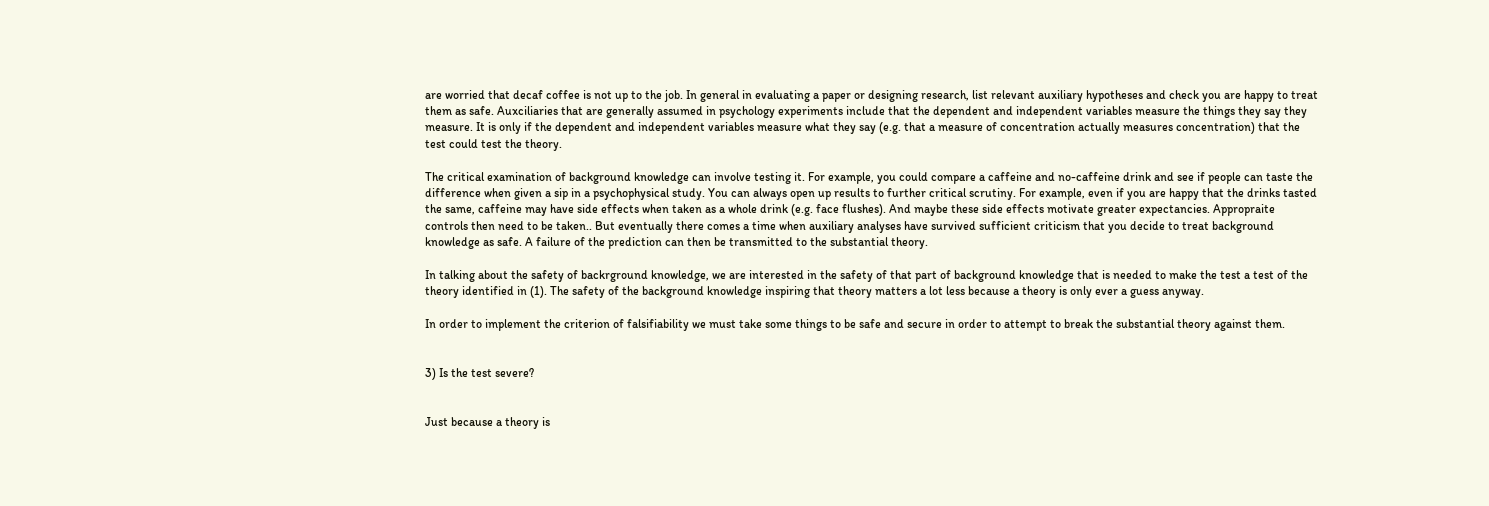are worried that decaf coffee is not up to the job. In general in evaluating a paper or designing research, list relevant auxiliary hypotheses and check you are happy to treat them as safe. Auxciliaries that are generally assumed in psychology experiments include that the dependent and independent variables measure the things they say they measure. It is only if the dependent and independent variables measure what they say (e.g. that a measure of concentration actually measures concentration) that the test could test the theory.

The critical examination of background knowledge can involve testing it. For example, you could compare a caffeine and no-caffeine drink and see if people can taste the difference when given a sip in a psychophysical study. You can always open up results to further critical scrutiny. For example, even if you are happy that the drinks tasted the same, caffeine may have side effects when taken as a whole drink (e.g. face flushes). And maybe these side effects motivate greater expectancies. Appropraite controls then need to be taken.. But eventually there comes a time when auxiliary analyses have survived sufficient criticism that you decide to treat background knowledge as safe. A failure of the prediction can then be transmitted to the substantial theory.

In talking about the safety of backrground knowledge, we are interested in the safety of that part of background knowledge that is needed to make the test a test of the theory identified in (1). The safety of the background knowledge inspiring that theory matters a lot less because a theory is only ever a guess anyway.

In order to implement the criterion of falsifiability we must take some things to be safe and secure in order to attempt to break the substantial theory against them.


3) Is the test severe?


Just because a theory is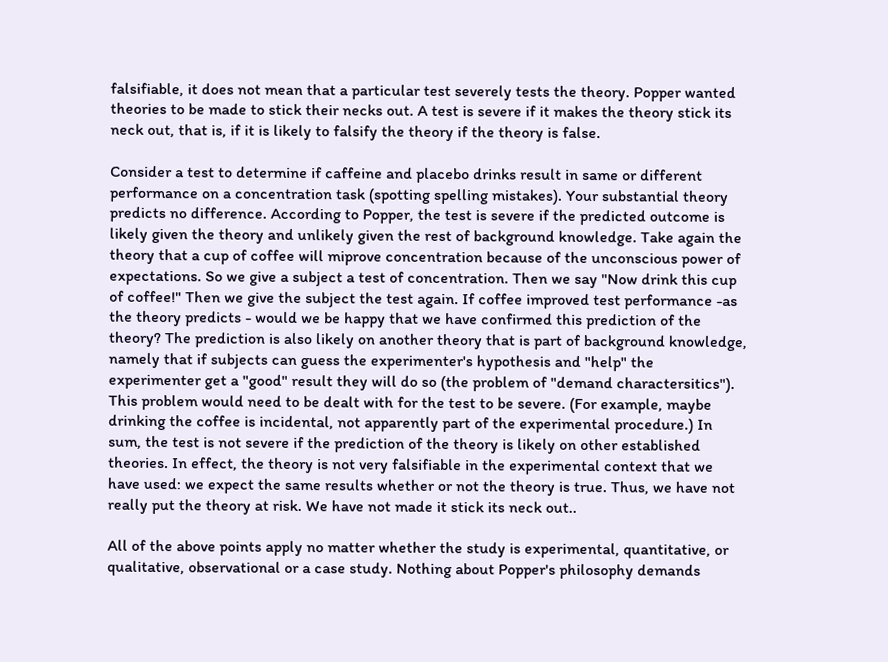falsifiable, it does not mean that a particular test severely tests the theory. Popper wanted theories to be made to stick their necks out. A test is severe if it makes the theory stick its neck out, that is, if it is likely to falsify the theory if the theory is false.

Consider a test to determine if caffeine and placebo drinks result in same or different performance on a concentration task (spotting spelling mistakes). Your substantial theory predicts no difference. According to Popper, the test is severe if the predicted outcome is likely given the theory and unlikely given the rest of background knowledge. Take again the theory that a cup of coffee will miprove concentration because of the unconscious power of expectations. So we give a subject a test of concentration. Then we say "Now drink this cup of coffee!" Then we give the subject the test again. If coffee improved test performance -as the theory predicts - would we be happy that we have confirmed this prediction of the theory? The prediction is also likely on another theory that is part of background knowledge, namely that if subjects can guess the experimenter's hypothesis and "help" the experimenter get a "good" result they will do so (the problem of "demand charactersitics"). This problem would need to be dealt with for the test to be severe. (For example, maybe drinking the coffee is incidental, not apparently part of the experimental procedure.) In sum, the test is not severe if the prediction of the theory is likely on other established theories. In effect, the theory is not very falsifiable in the experimental context that we have used: we expect the same results whether or not the theory is true. Thus, we have not really put the theory at risk. We have not made it stick its neck out..

All of the above points apply no matter whether the study is experimental, quantitative, or qualitative, observational or a case study. Nothing about Popper's philosophy demands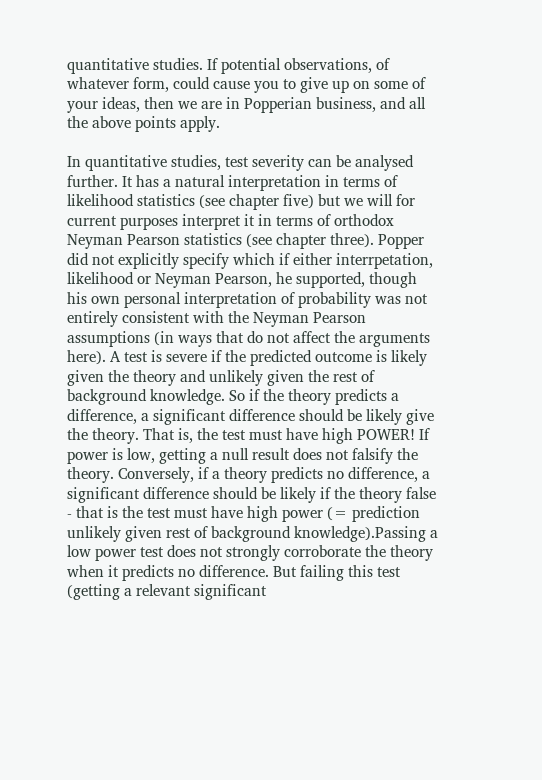quantitative studies. If potential observations, of whatever form, could cause you to give up on some of your ideas, then we are in Popperian business, and all the above points apply.

In quantitative studies, test severity can be analysed further. It has a natural interpretation in terms of likelihood statistics (see chapter five) but we will for current purposes interpret it in terms of orthodox Neyman Pearson statistics (see chapter three). Popper did not explicitly specify which if either interrpetation, likelihood or Neyman Pearson, he supported, though his own personal interpretation of probability was not entirely consistent with the Neyman Pearson assumptions (in ways that do not affect the arguments here). A test is severe if the predicted outcome is likely given the theory and unlikely given the rest of background knowledge. So if the theory predicts a difference, a significant difference should be likely give the theory. That is, the test must have high POWER! If power is low, getting a null result does not falsify the theory. Conversely, if a theory predicts no difference, a significant difference should be likely if the theory false - that is the test must have high power (= prediction unlikely given rest of background knowledge).Passing a low power test does not strongly corroborate the theory when it predicts no difference. But failing this test (getting a relevant significant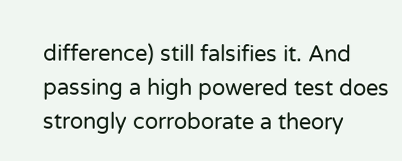difference) still falsifies it. And passing a high powered test does strongly corroborate a theory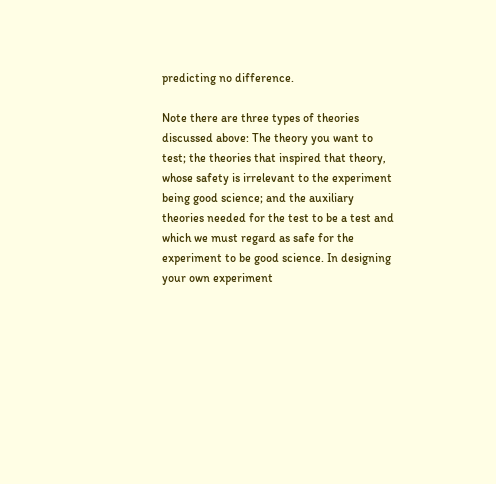predicting no difference.

Note there are three types of theories discussed above: The theory you want to test; the theories that inspired that theory, whose safety is irrelevant to the experiment being good science; and the auxiliary theories needed for the test to be a test and which we must regard as safe for the experiment to be good science. In designing your own experiment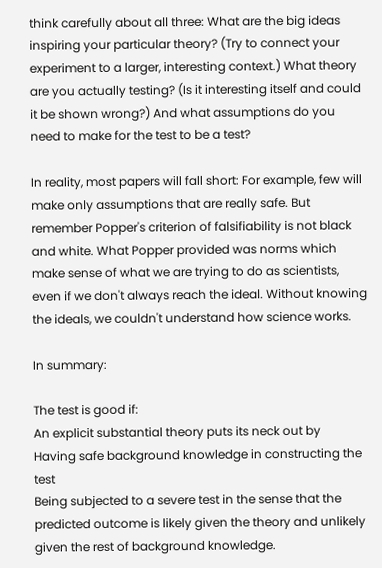think carefully about all three: What are the big ideas inspiring your particular theory? (Try to connect your experiment to a larger, interesting context.) What theory are you actually testing? (Is it interesting itself and could it be shown wrong?) And what assumptions do you need to make for the test to be a test?

In reality, most papers will fall short: For example, few will make only assumptions that are really safe. But remember Popper's criterion of falsifiability is not black and white. What Popper provided was norms which make sense of what we are trying to do as scientists, even if we don't always reach the ideal. Without knowing the ideals, we couldn't understand how science works.

In summary:

The test is good if:
An explicit substantial theory puts its neck out by
Having safe background knowledge in constructing the test
Being subjected to a severe test in the sense that the predicted outcome is likely given the theory and unlikely given the rest of background knowledge.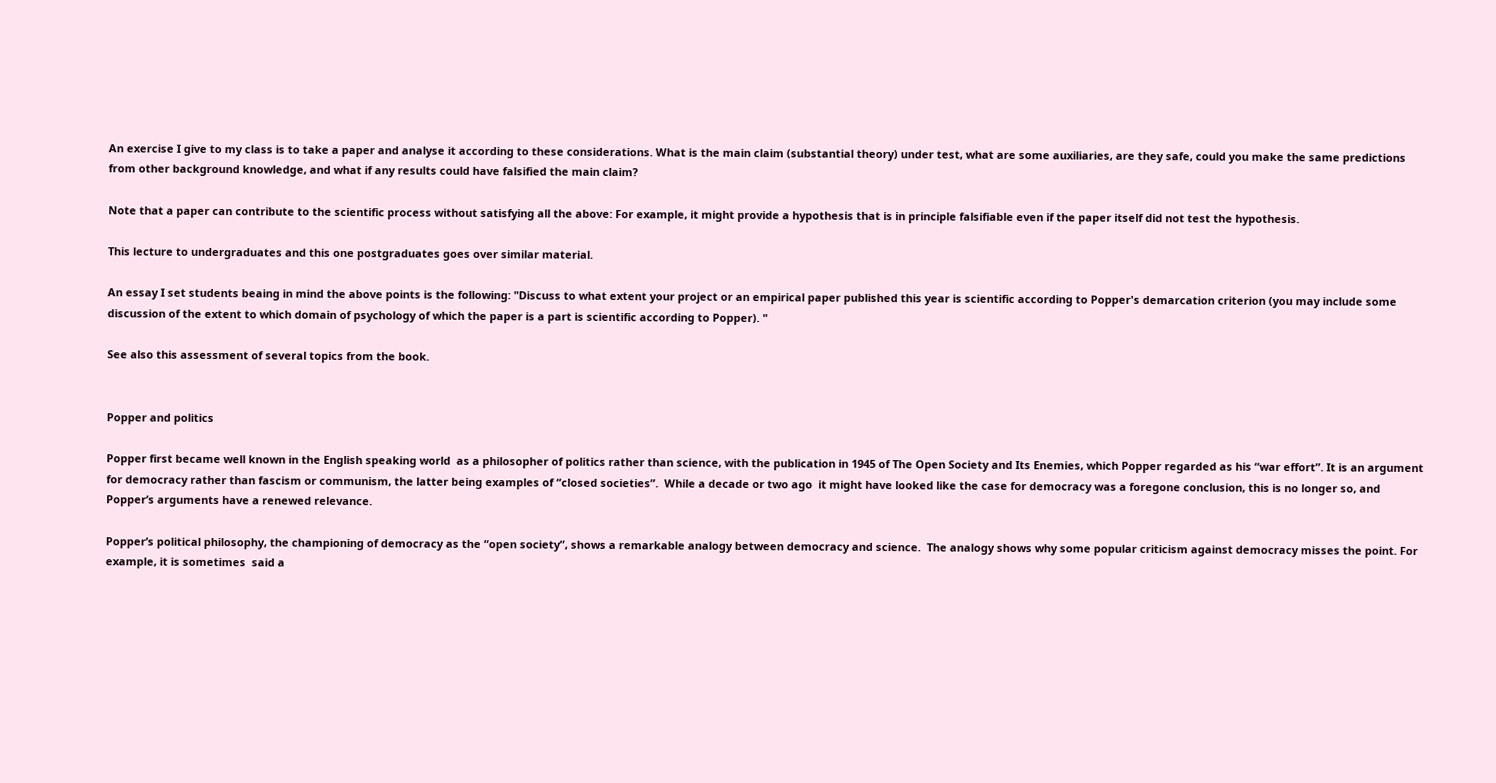An exercise I give to my class is to take a paper and analyse it according to these considerations. What is the main claim (substantial theory) under test, what are some auxiliaries, are they safe, could you make the same predictions from other background knowledge, and what if any results could have falsified the main claim?

Note that a paper can contribute to the scientific process without satisfying all the above: For example, it might provide a hypothesis that is in principle falsifiable even if the paper itself did not test the hypothesis.

This lecture to undergraduates and this one postgraduates goes over similar material.

An essay I set students beaing in mind the above points is the following: "Discuss to what extent your project or an empirical paper published this year is scientific according to Popper's demarcation criterion (you may include some discussion of the extent to which domain of psychology of which the paper is a part is scientific according to Popper). "

See also this assessment of several topics from the book.


Popper and politics

Popper first became well known in the English speaking world  as a philosopher of politics rather than science, with the publication in 1945 of The Open Society and Its Enemies, which Popper regarded as his “war effort”. It is an argument for democracy rather than fascism or communism, the latter being examples of “closed societies”.  While a decade or two ago  it might have looked like the case for democracy was a foregone conclusion, this is no longer so, and Popper’s arguments have a renewed relevance.

Popper’s political philosophy, the championing of democracy as the “open society”, shows a remarkable analogy between democracy and science.  The analogy shows why some popular criticism against democracy misses the point. For example, it is sometimes  said a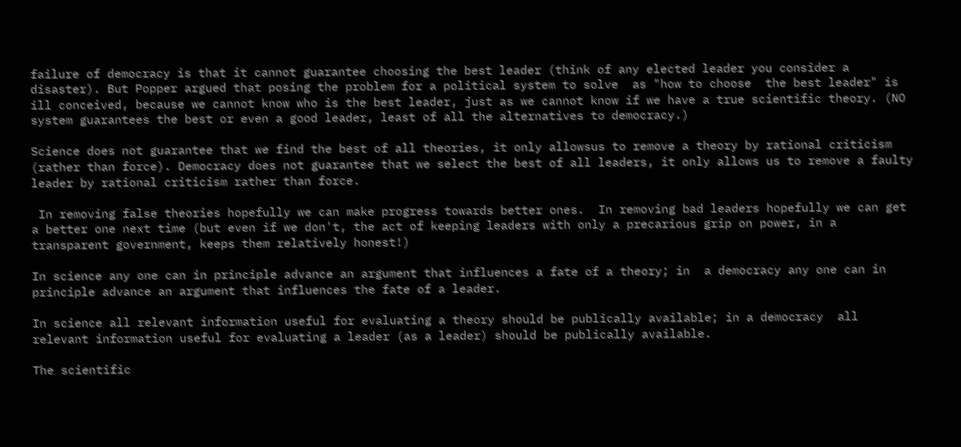failure of democracy is that it cannot guarantee choosing the best leader (think of any elected leader you consider a disaster). But Popper argued that posing the problem for a political system to solve  as "how to choose  the best leader" is ill conceived, because we cannot know who is the best leader, just as we cannot know if we have a true scientific theory. (NO system guarantees the best or even a good leader, least of all the alternatives to democracy.)

Science does not guarantee that we find the best of all theories, it only allowsus to remove a theory by rational criticism (rather than force). Democracy does not guarantee that we select the best of all leaders, it only allows us to remove a faulty leader by rational criticism rather than force.

 In removing false theories hopefully we can make progress towards better ones.  In removing bad leaders hopefully we can get a better one next time (but even if we don't, the act of keeping leaders with only a precarious grip on power, in a transparent government, keeps them relatively honest!)

In science any one can in principle advance an argument that influences a fate of a theory; in  a democracy any one can in principle advance an argument that influences the fate of a leader.

In science all relevant information useful for evaluating a theory should be publically available; in a democracy  all relevant information useful for evaluating a leader (as a leader) should be publically available.

The scientific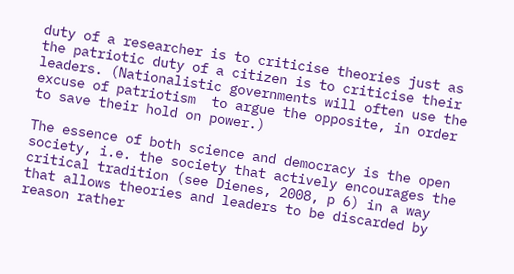duty of a researcher is to criticise theories just as the patriotic duty of a citizen is to criticise their leaders. (Nationalistic governments will often use the excuse of patriotism  to argue the opposite, in order to save their hold on power.)

The essence of both science and democracy is the open society, i.e. the society that actively encourages the critical tradition (see Dienes, 2008, p 6) in a way that allows theories and leaders to be discarded by reason rather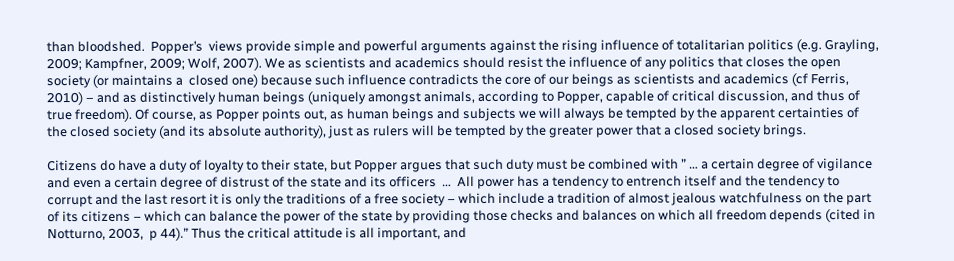than bloodshed.  Popper’s  views provide simple and powerful arguments against the rising influence of totalitarian politics (e.g. Grayling, 2009; Kampfner, 2009; Wolf, 2007). We as scientists and academics should resist the influence of any politics that closes the open society (or maintains a  closed one) because such influence contradicts the core of our beings as scientists and academics (cf Ferris, 2010) – and as distinctively human beings (uniquely amongst animals, according to Popper, capable of critical discussion, and thus of true freedom). Of course, as Popper points out, as human beings and subjects we will always be tempted by the apparent certainties of the closed society (and its absolute authority), just as rulers will be tempted by the greater power that a closed society brings.

Citizens do have a duty of loyalty to their state, but Popper argues that such duty must be combined with ” … a certain degree of vigilance and even a certain degree of distrust of the state and its officers  …  All power has a tendency to entrench itself and the tendency to corrupt and the last resort it is only the traditions of a free society – which include a tradition of almost jealous watchfulness on the part of its citizens – which can balance the power of the state by providing those checks and balances on which all freedom depends (cited in Notturno, 2003,  p 44).” Thus the critical attitude is all important, and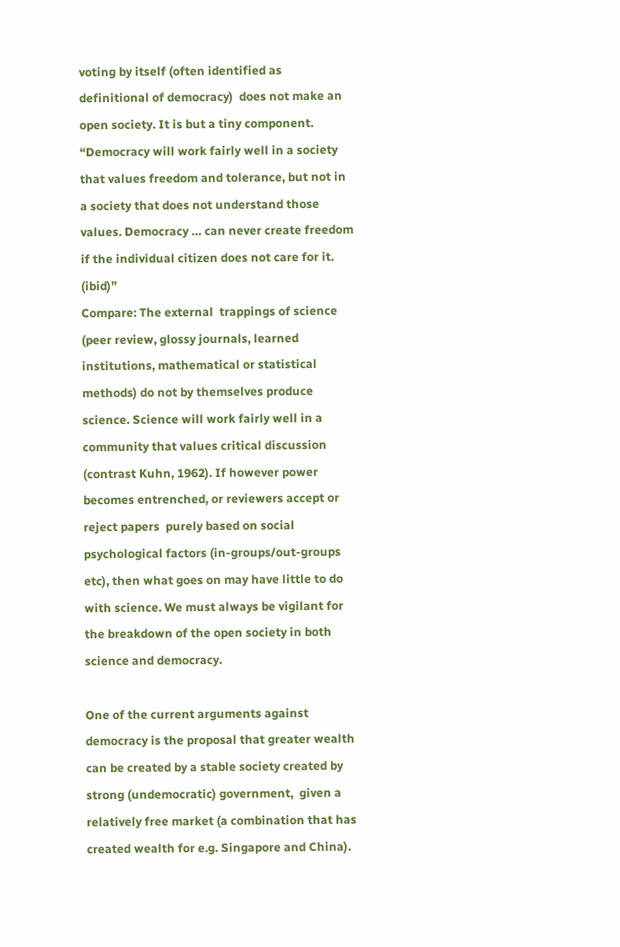voting by itself (often identified as definitional of democracy)  does not make an open society. It is but a tiny component.  “Democracy will work fairly well in a society that values freedom and tolerance, but not in a society that does not understand those values. Democracy … can never create freedom if the individual citizen does not care for it. (ibid)”
Compare: The external  trappings of science (peer review, glossy journals, learned institutions, mathematical or statistical methods) do not by themselves produce science. Science will work fairly well in a community that values critical discussion (contrast Kuhn, 1962). If however power becomes entrenched, or reviewers accept or reject papers  purely based on social psychological factors (in-groups/out-groups etc), then what goes on may have little to do with science. We must always be vigilant for the breakdown of the open society in both science and democracy.

One of the current arguments against democracy is the proposal that greater wealth can be created by a stable society created by strong (undemocratic) government,  given a relatively free market (a combination that has created wealth for e.g. Singapore and China).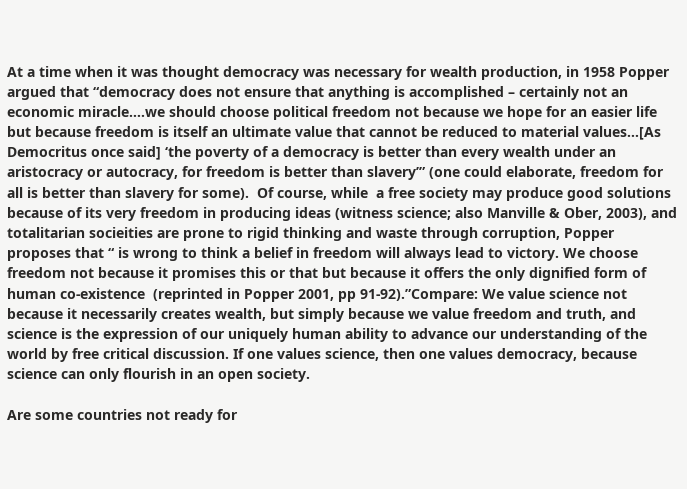At a time when it was thought democracy was necessary for wealth production, in 1958 Popper argued that “democracy does not ensure that anything is accomplished – certainly not an economic miracle….we should choose political freedom not because we hope for an easier life but because freedom is itself an ultimate value that cannot be reduced to material values…[As Democritus once said] ‘the poverty of a democracy is better than every wealth under an aristocracy or autocracy, for freedom is better than slavery’” (one could elaborate, freedom for all is better than slavery for some).  Of course, while  a free society may produce good solutions because of its very freedom in producing ideas (witness science; also Manville & Ober, 2003), and totalitarian socieities are prone to rigid thinking and waste through corruption, Popper proposes that “ is wrong to think a belief in freedom will always lead to victory. We choose freedom not because it promises this or that but because it offers the only dignified form of human co-existence  (reprinted in Popper 2001, pp 91-92).”Compare: We value science not because it necessarily creates wealth, but simply because we value freedom and truth, and science is the expression of our uniquely human ability to advance our understanding of the world by free critical discussion. If one values science, then one values democracy, because science can only flourish in an open society.

Are some countries not ready for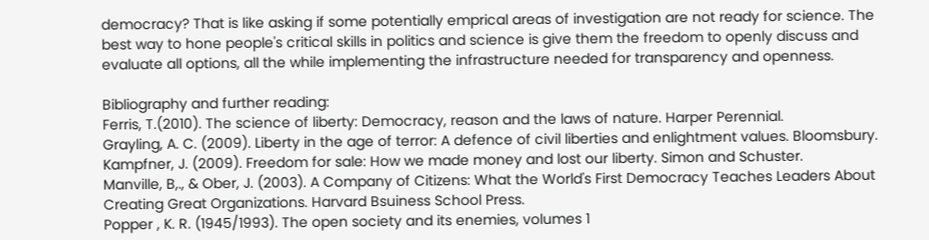democracy? That is like asking if some potentially emprical areas of investigation are not ready for science. The best way to hone people's critical skills in politics and science is give them the freedom to openly discuss and evaluate all options, all the while implementing the infrastructure needed for transparency and openness.

Bibliography and further reading:
Ferris, T.(2010). The science of liberty: Democracy, reason and the laws of nature. Harper Perennial.
Grayling, A. C. (2009). Liberty in the age of terror: A defence of civil liberties and enlightment values. Bloomsbury.
Kampfner, J. (2009). Freedom for sale: How we made money and lost our liberty. Simon and Schuster.
Manville, B,., & Ober, J. (2003). A Company of Citizens: What the World's First Democracy Teaches Leaders About Creating Great Organizations. Harvard Bsuiness School Press.
Popper , K. R. (1945/1993). The open society and its enemies, volumes 1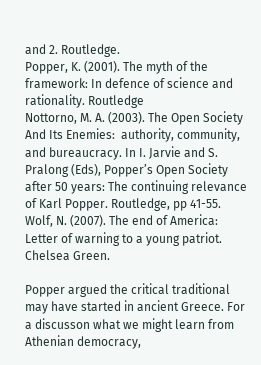and 2. Routledge.
Popper, K. (2001). The myth of the framework: In defence of science and rationality. Routledge
Nottorno, M. A. (2003). The Open Society And Its Enemies:  authority, community, and bureaucracy. In I. Jarvie and S. Pralong (Eds), Popper’s Open Society after 50 years: The continuing relevance of Karl Popper. Routledge, pp 41-55.
Wolf, N. (2007). The end of America: Letter of warning to a young patriot. Chelsea Green.

Popper argued the critical traditional may have started in ancient Greece. For a discusson what we might learn from Athenian democracy,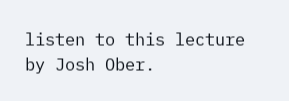listen to this lecture by Josh Ober.